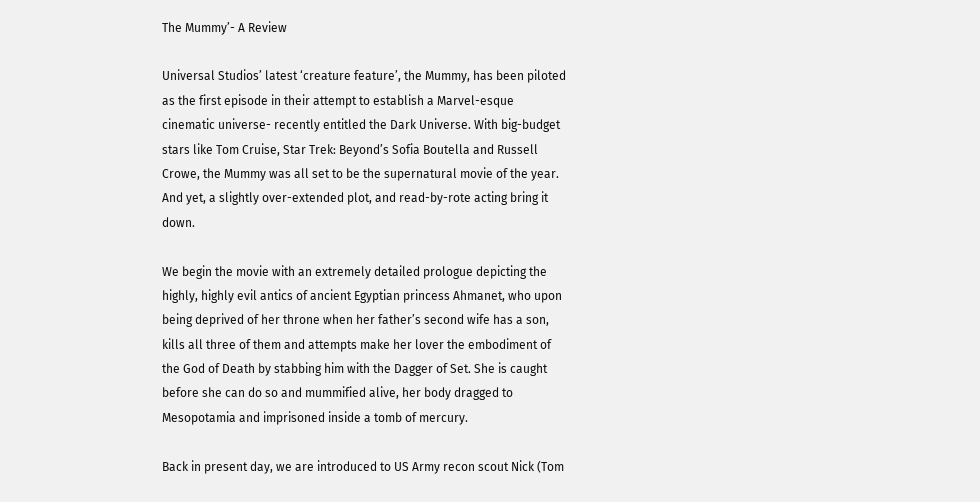The Mummy’- A Review

Universal Studios’ latest ‘creature feature’, the Mummy, has been piloted as the first episode in their attempt to establish a Marvel-esque cinematic universe- recently entitled the Dark Universe. With big-budget stars like Tom Cruise, Star Trek: Beyond’s Sofia Boutella and Russell Crowe, the Mummy was all set to be the supernatural movie of the year. And yet, a slightly over-extended plot, and read-by-rote acting bring it down.

We begin the movie with an extremely detailed prologue depicting the highly, highly evil antics of ancient Egyptian princess Ahmanet, who upon being deprived of her throne when her father’s second wife has a son, kills all three of them and attempts make her lover the embodiment of the God of Death by stabbing him with the Dagger of Set. She is caught before she can do so and mummified alive, her body dragged to Mesopotamia and imprisoned inside a tomb of mercury.

Back in present day, we are introduced to US Army recon scout Nick (Tom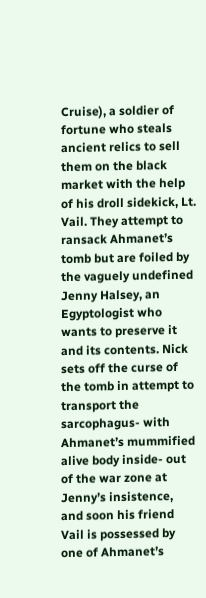Cruise), a soldier of fortune who steals ancient relics to sell them on the black market with the help of his droll sidekick, Lt. Vail. They attempt to ransack Ahmanet’s tomb but are foiled by the vaguely undefined Jenny Halsey, an Egyptologist who wants to preserve it and its contents. Nick sets off the curse of the tomb in attempt to transport the sarcophagus- with Ahmanet’s mummified alive body inside- out of the war zone at Jenny’s insistence, and soon his friend Vail is possessed by one of Ahmanet’s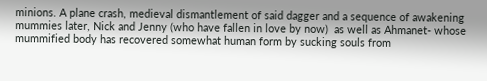minions. A plane crash, medieval dismantlement of said dagger and a sequence of awakening mummies later, Nick and Jenny (who have fallen in love by now)  as well as Ahmanet- whose mummified body has recovered somewhat human form by sucking souls from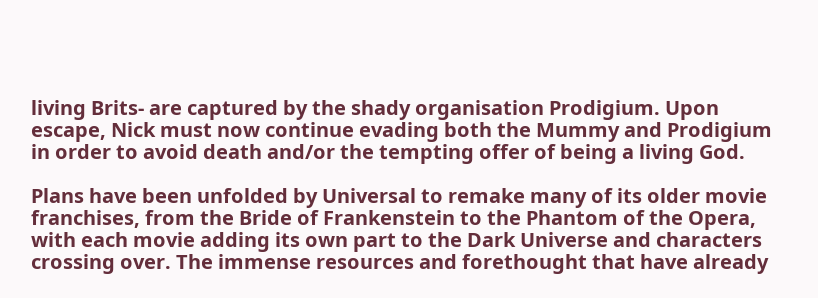living Brits- are captured by the shady organisation Prodigium. Upon escape, Nick must now continue evading both the Mummy and Prodigium in order to avoid death and/or the tempting offer of being a living God.

Plans have been unfolded by Universal to remake many of its older movie franchises, from the Bride of Frankenstein to the Phantom of the Opera, with each movie adding its own part to the Dark Universe and characters crossing over. The immense resources and forethought that have already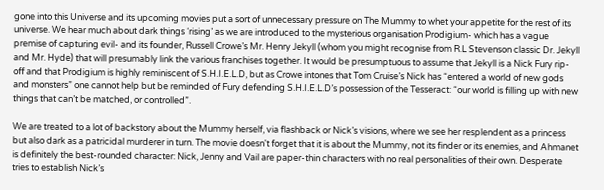gone into this Universe and its upcoming movies put a sort of unnecessary pressure on The Mummy to whet your appetite for the rest of its universe. We hear much about dark things ‘rising’ as we are introduced to the mysterious organisation Prodigium- which has a vague premise of capturing evil- and its founder, Russell Crowe’s Mr. Henry Jekyll (whom you might recognise from R.L Stevenson classic Dr. Jekyll and Mr. Hyde) that will presumably link the various franchises together. It would be presumptuous to assume that Jekyll is a Nick Fury rip-off and that Prodigium is highly reminiscent of S.H.I.E.L.D, but as Crowe intones that Tom Cruise’s Nick has “entered a world of new gods and monsters” one cannot help but be reminded of Fury defending S.H.I.E.L.D’s possession of the Tesseract: “our world is filling up with new things that can’t be matched, or controlled”.

We are treated to a lot of backstory about the Mummy herself, via flashback or Nick’s visions, where we see her resplendent as a princess but also dark as a patricidal murderer in turn. The movie doesn't forget that it is about the Mummy, not its finder or its enemies, and Ahmanet is definitely the best-rounded character: Nick, Jenny and Vail are paper-thin characters with no real personalities of their own. Desperate tries to establish Nick’s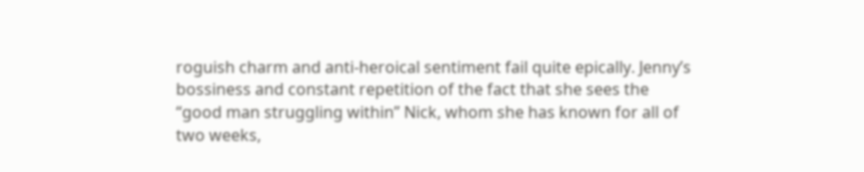roguish charm and anti-heroical sentiment fail quite epically. Jenny’s bossiness and constant repetition of the fact that she sees the “good man struggling within” Nick, whom she has known for all of two weeks,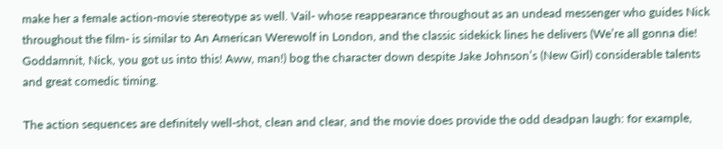make her a female action-movie stereotype as well. Vail- whose reappearance throughout as an undead messenger who guides Nick throughout the film- is similar to An American Werewolf in London, and the classic sidekick lines he delivers (We’re all gonna die! Goddamnit, Nick, you got us into this! Aww, man!) bog the character down despite Jake Johnson’s (New Girl) considerable talents and great comedic timing.

The action sequences are definitely well-shot, clean and clear, and the movie does provide the odd deadpan laugh: for example,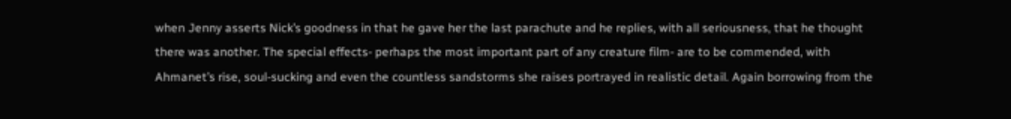when Jenny asserts Nick’s goodness in that he gave her the last parachute and he replies, with all seriousness, that he thought there was another. The special effects- perhaps the most important part of any creature film- are to be commended, with Ahmanet’s rise, soul-sucking and even the countless sandstorms she raises portrayed in realistic detail. Again borrowing from the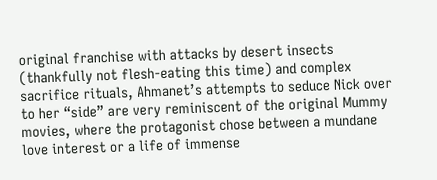original franchise with attacks by desert insects (thankfully not flesh-eating this time) and complex sacrifice rituals, Ahmanet’s attempts to seduce Nick over to her “side” are very reminiscent of the original Mummy movies, where the protagonist chose between a mundane love interest or a life of immense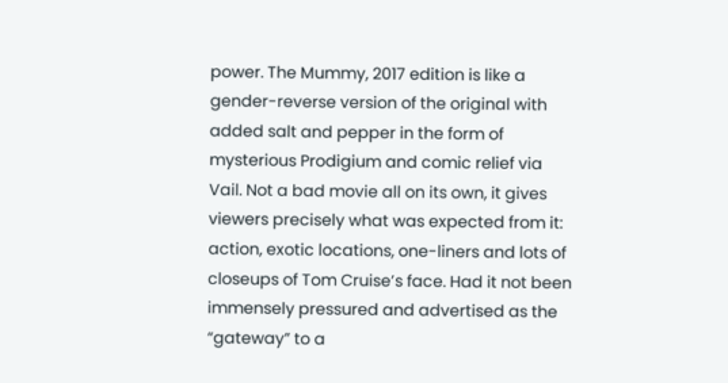power. The Mummy, 2017 edition is like a gender-reverse version of the original with added salt and pepper in the form of mysterious Prodigium and comic relief via Vail. Not a bad movie all on its own, it gives viewers precisely what was expected from it: action, exotic locations, one-liners and lots of closeups of Tom Cruise’s face. Had it not been immensely pressured and advertised as the “gateway” to a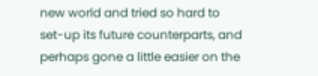new world and tried so hard to set-up its future counterparts, and perhaps gone a little easier on the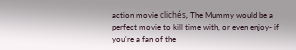action movie clichés, The Mummy would be a perfect movie to kill time with, or even enjoy- if you're a fan of the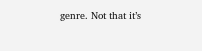genre. Not that it’s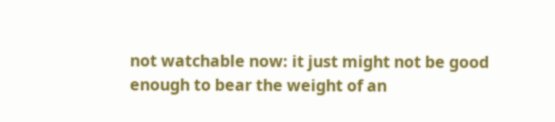not watchable now: it just might not be good enough to bear the weight of an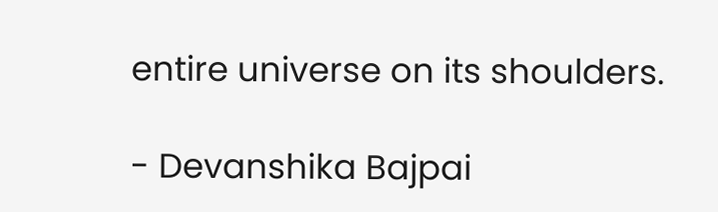entire universe on its shoulders.

- Devanshika Bajpai